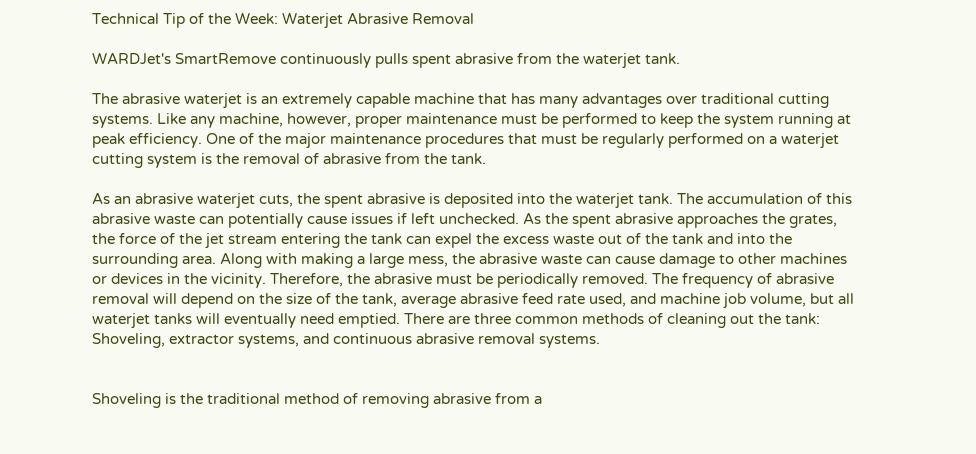Technical Tip of the Week: Waterjet Abrasive Removal

WARDJet's SmartRemove continuously pulls spent abrasive from the waterjet tank.

The abrasive waterjet is an extremely capable machine that has many advantages over traditional cutting systems. Like any machine, however, proper maintenance must be performed to keep the system running at peak efficiency. One of the major maintenance procedures that must be regularly performed on a waterjet cutting system is the removal of abrasive from the tank.

As an abrasive waterjet cuts, the spent abrasive is deposited into the waterjet tank. The accumulation of this abrasive waste can potentially cause issues if left unchecked. As the spent abrasive approaches the grates, the force of the jet stream entering the tank can expel the excess waste out of the tank and into the surrounding area. Along with making a large mess, the abrasive waste can cause damage to other machines or devices in the vicinity. Therefore, the abrasive must be periodically removed. The frequency of abrasive removal will depend on the size of the tank, average abrasive feed rate used, and machine job volume, but all waterjet tanks will eventually need emptied. There are three common methods of cleaning out the tank: Shoveling, extractor systems, and continuous abrasive removal systems.


Shoveling is the traditional method of removing abrasive from a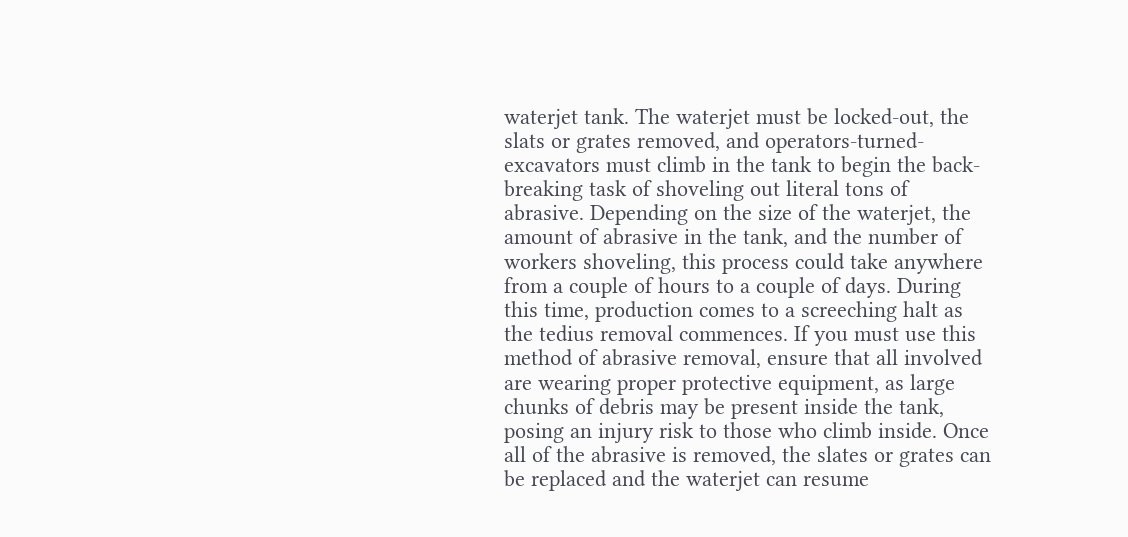waterjet tank. The waterjet must be locked-out, the slats or grates removed, and operators-turned-excavators must climb in the tank to begin the back-breaking task of shoveling out literal tons of abrasive. Depending on the size of the waterjet, the amount of abrasive in the tank, and the number of workers shoveling, this process could take anywhere from a couple of hours to a couple of days. During this time, production comes to a screeching halt as the tedius removal commences. If you must use this method of abrasive removal, ensure that all involved are wearing proper protective equipment, as large chunks of debris may be present inside the tank, posing an injury risk to those who climb inside. Once all of the abrasive is removed, the slates or grates can be replaced and the waterjet can resume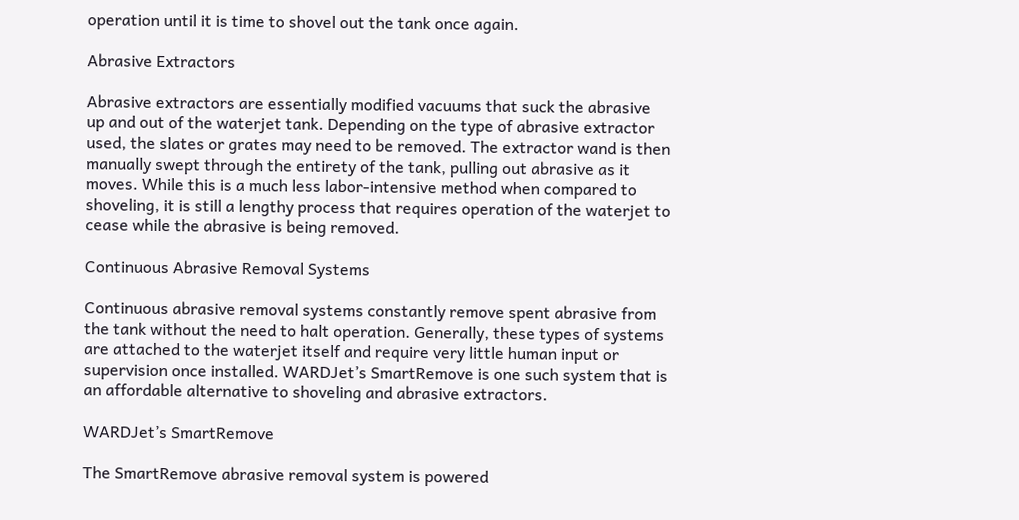operation until it is time to shovel out the tank once again.

Abrasive Extractors

Abrasive extractors are essentially modified vacuums that suck the abrasive up and out of the waterjet tank. Depending on the type of abrasive extractor used, the slates or grates may need to be removed. The extractor wand is then manually swept through the entirety of the tank, pulling out abrasive as it moves. While this is a much less labor-intensive method when compared to shoveling, it is still a lengthy process that requires operation of the waterjet to cease while the abrasive is being removed.

Continuous Abrasive Removal Systems

Continuous abrasive removal systems constantly remove spent abrasive from the tank without the need to halt operation. Generally, these types of systems are attached to the waterjet itself and require very little human input or supervision once installed. WARDJet’s SmartRemove is one such system that is an affordable alternative to shoveling and abrasive extractors.

WARDJet’s SmartRemove

The SmartRemove abrasive removal system is powered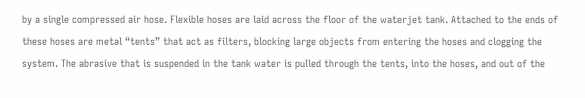by a single compressed air hose. Flexible hoses are laid across the floor of the waterjet tank. Attached to the ends of these hoses are metal “tents” that act as filters, blocking large objects from entering the hoses and clogging the system. The abrasive that is suspended in the tank water is pulled through the tents, into the hoses, and out of the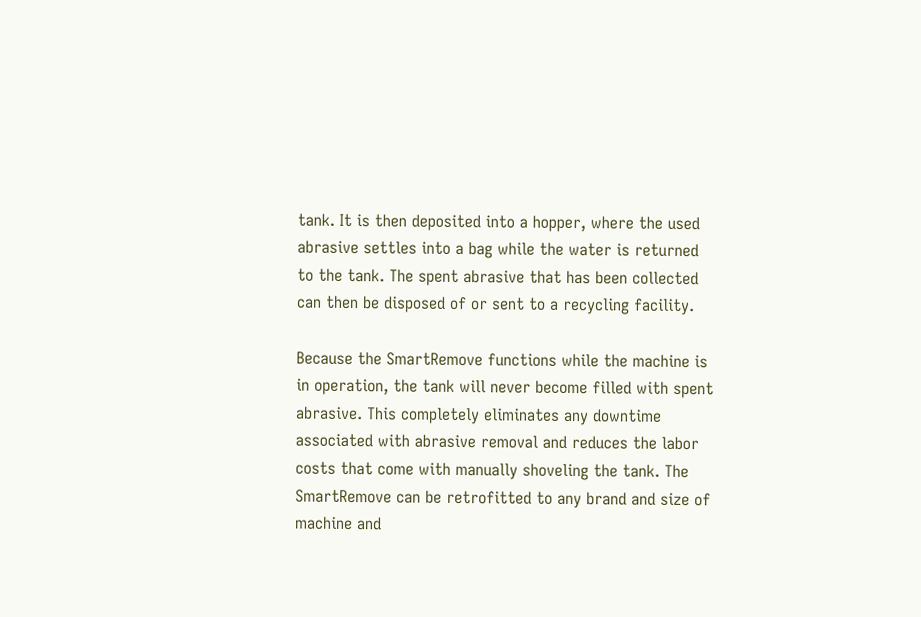tank. It is then deposited into a hopper, where the used abrasive settles into a bag while the water is returned to the tank. The spent abrasive that has been collected can then be disposed of or sent to a recycling facility.

Because the SmartRemove functions while the machine is in operation, the tank will never become filled with spent abrasive. This completely eliminates any downtime associated with abrasive removal and reduces the labor costs that come with manually shoveling the tank. The SmartRemove can be retrofitted to any brand and size of machine and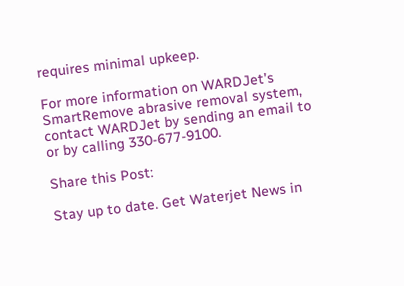requires minimal upkeep.

For more information on WARDJet’s SmartRemove abrasive removal system, contact WARDJet by sending an email to or by calling 330-677-9100.

Share this Post:

Stay up to date. Get Waterjet News in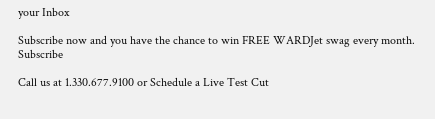your Inbox

Subscribe now and you have the chance to win FREE WARDJet swag every month. Subscribe

Call us at 1.330.677.9100 or Schedule a Live Test Cut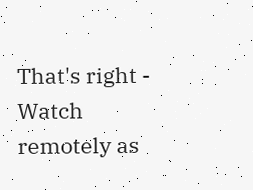That's right - Watch remotely as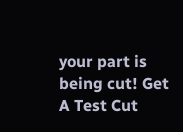your part is being cut! Get A Test Cut